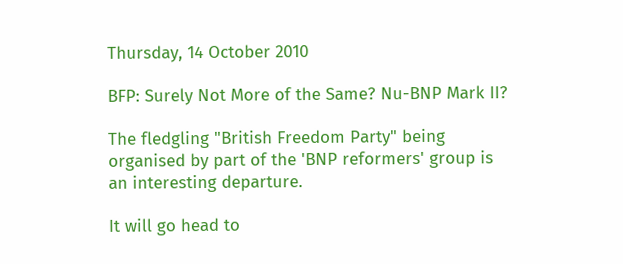Thursday, 14 October 2010

BFP: Surely Not More of the Same? Nu-BNP Mark II?

The fledgling "British Freedom Party" being organised by part of the 'BNP reformers' group is an interesting departure.

It will go head to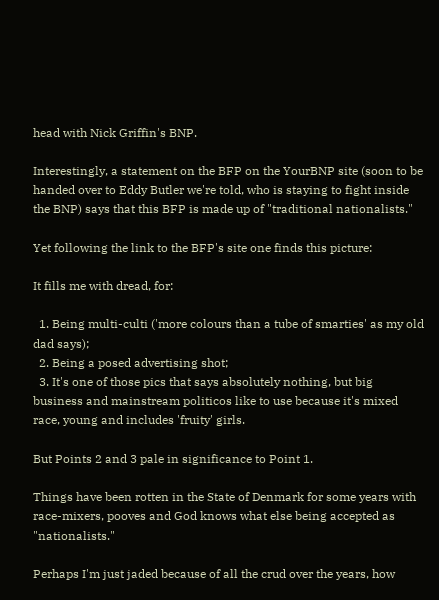head with Nick Griffin's BNP.

Interestingly, a statement on the BFP on the YourBNP site (soon to be handed over to Eddy Butler we're told, who is staying to fight inside the BNP) says that this BFP is made up of "traditional nationalists."

Yet following the link to the BFP's site one finds this picture:

It fills me with dread, for:

  1. Being multi-culti ('more colours than a tube of smarties' as my old dad says);
  2. Being a posed advertising shot;
  3. It's one of those pics that says absolutely nothing, but big business and mainstream politicos like to use because it's mixed race, young and includes 'fruity' girls.

But Points 2 and 3 pale in significance to Point 1.

Things have been rotten in the State of Denmark for some years with race-mixers, pooves and God knows what else being accepted as "nationalists."

Perhaps I'm just jaded because of all the crud over the years, how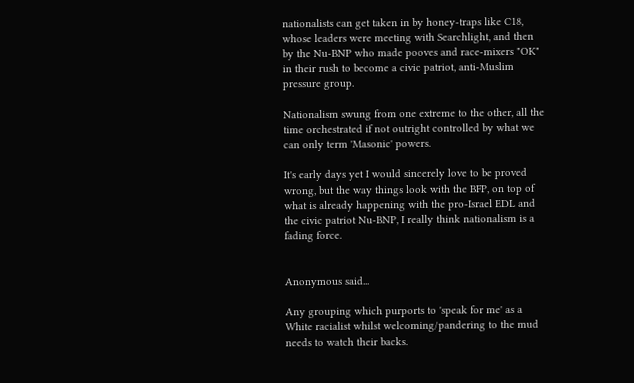nationalists can get taken in by honey-traps like C18, whose leaders were meeting with Searchlight, and then by the Nu-BNP who made pooves and race-mixers "OK" in their rush to become a civic patriot, anti-Muslim pressure group.

Nationalism swung from one extreme to the other, all the time orchestrated if not outright controlled by what we can only term 'Masonic' powers.

It's early days yet I would sincerely love to be proved wrong, but the way things look with the BFP, on top of what is already happening with the pro-Israel EDL and the civic patriot Nu-BNP, I really think nationalism is a fading force.


Anonymous said...

Any grouping which purports to 'speak for me' as a White racialist whilst welcoming/pandering to the mud needs to watch their backs.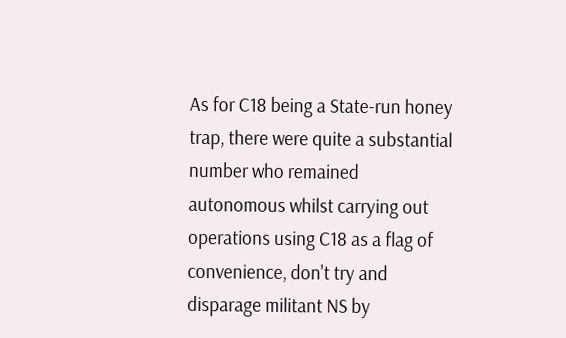As for C18 being a State-run honey trap, there were quite a substantial number who remained autonomous whilst carrying out operations using C18 as a flag of convenience, don't try and disparage militant NS by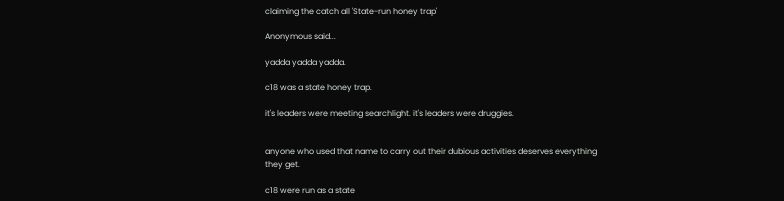claiming the catch all 'State-run honey trap'

Anonymous said...

yadda yadda yadda.

c18 was a state honey trap.

it's leaders were meeting searchlight. it's leaders were druggies.


anyone who used that name to carry out their dubious activities deserves everything they get.

c18 were run as a state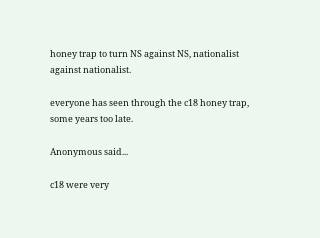honey trap to turn NS against NS, nationalist against nationalist.

everyone has seen through the c18 honey trap, some years too late.

Anonymous said...

c18 were very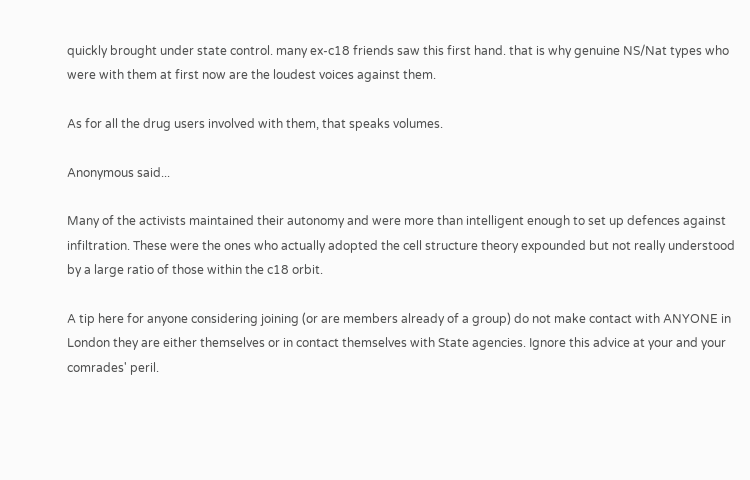quickly brought under state control. many ex-c18 friends saw this first hand. that is why genuine NS/Nat types who were with them at first now are the loudest voices against them.

As for all the drug users involved with them, that speaks volumes.

Anonymous said...

Many of the activists maintained their autonomy and were more than intelligent enough to set up defences against infiltration. These were the ones who actually adopted the cell structure theory expounded but not really understood by a large ratio of those within the c18 orbit.

A tip here for anyone considering joining (or are members already of a group) do not make contact with ANYONE in London they are either themselves or in contact themselves with State agencies. Ignore this advice at your and your comrades' peril.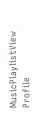MusicPlaylistView Profile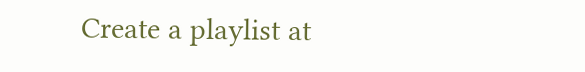Create a playlist at